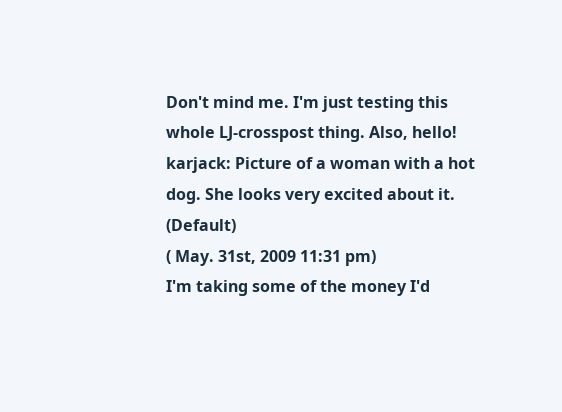Don't mind me. I'm just testing this whole LJ-crosspost thing. Also, hello!
karjack: Picture of a woman with a hot dog. She looks very excited about it. (Default)
( May. 31st, 2009 11:31 pm)
I'm taking some of the money I'd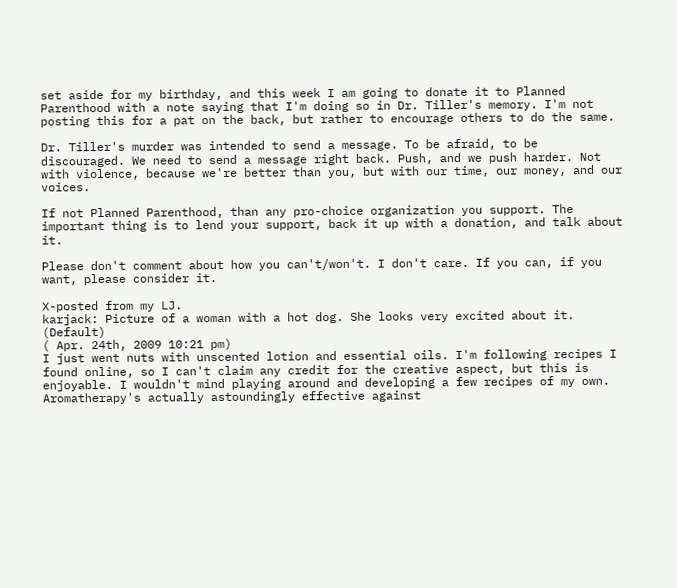set aside for my birthday, and this week I am going to donate it to Planned Parenthood with a note saying that I'm doing so in Dr. Tiller's memory. I'm not posting this for a pat on the back, but rather to encourage others to do the same.

Dr. Tiller's murder was intended to send a message. To be afraid, to be discouraged. We need to send a message right back. Push, and we push harder. Not with violence, because we're better than you, but with our time, our money, and our voices.

If not Planned Parenthood, than any pro-choice organization you support. The important thing is to lend your support, back it up with a donation, and talk about it.

Please don't comment about how you can't/won't. I don't care. If you can, if you want, please consider it.

X-posted from my LJ.
karjack: Picture of a woman with a hot dog. She looks very excited about it. (Default)
( Apr. 24th, 2009 10:21 pm)
I just went nuts with unscented lotion and essential oils. I'm following recipes I found online, so I can't claim any credit for the creative aspect, but this is enjoyable. I wouldn't mind playing around and developing a few recipes of my own. Aromatherapy's actually astoundingly effective against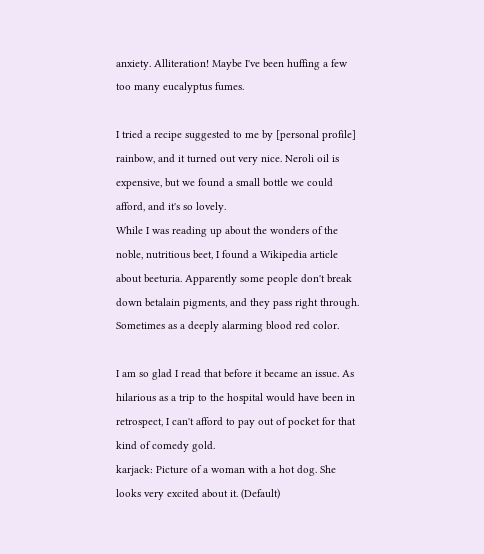anxiety. Alliteration! Maybe I've been huffing a few too many eucalyptus fumes.

I tried a recipe suggested to me by [personal profile] rainbow, and it turned out very nice. Neroli oil is expensive, but we found a small bottle we could afford, and it's so lovely.
While I was reading up about the wonders of the noble, nutritious beet, I found a Wikipedia article about beeturia. Apparently some people don't break down betalain pigments, and they pass right through. Sometimes as a deeply alarming blood red color.

I am so glad I read that before it became an issue. As hilarious as a trip to the hospital would have been in retrospect, I can't afford to pay out of pocket for that kind of comedy gold.
karjack: Picture of a woman with a hot dog. She looks very excited about it. (Default)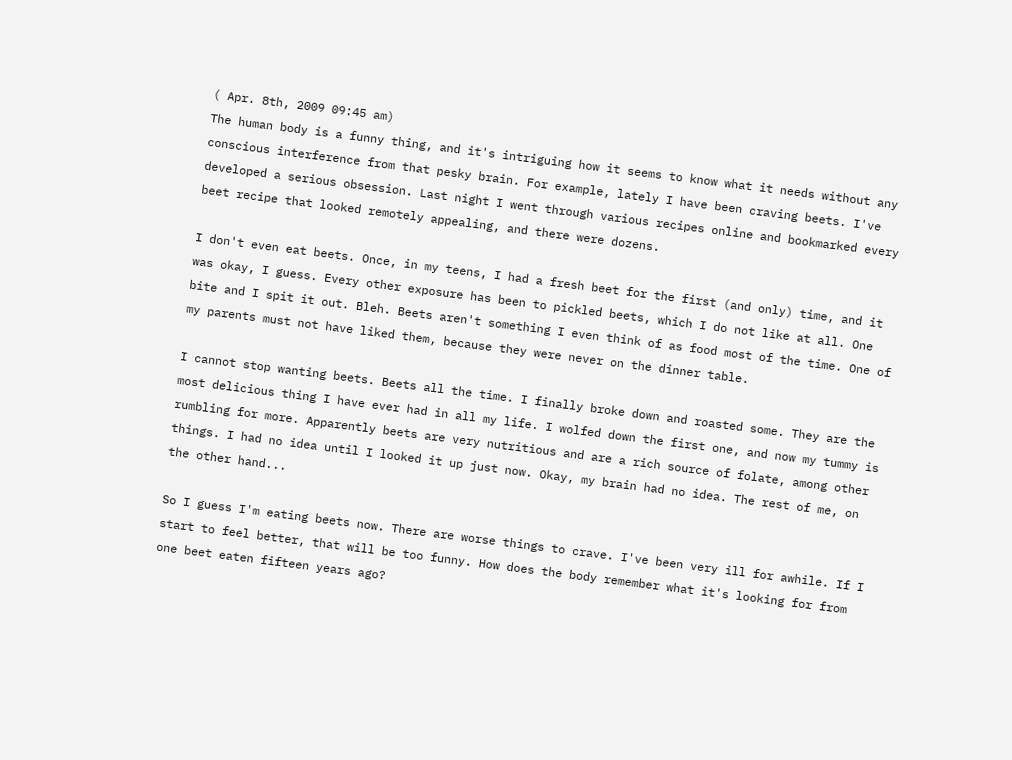( Apr. 8th, 2009 09:45 am)
The human body is a funny thing, and it's intriguing how it seems to know what it needs without any conscious interference from that pesky brain. For example, lately I have been craving beets. I've developed a serious obsession. Last night I went through various recipes online and bookmarked every beet recipe that looked remotely appealing, and there were dozens.

I don't even eat beets. Once, in my teens, I had a fresh beet for the first (and only) time, and it was okay, I guess. Every other exposure has been to pickled beets, which I do not like at all. One bite and I spit it out. Bleh. Beets aren't something I even think of as food most of the time. One of my parents must not have liked them, because they were never on the dinner table.

I cannot stop wanting beets. Beets all the time. I finally broke down and roasted some. They are the most delicious thing I have ever had in all my life. I wolfed down the first one, and now my tummy is rumbling for more. Apparently beets are very nutritious and are a rich source of folate, among other things. I had no idea until I looked it up just now. Okay, my brain had no idea. The rest of me, on the other hand...

So I guess I'm eating beets now. There are worse things to crave. I've been very ill for awhile. If I start to feel better, that will be too funny. How does the body remember what it's looking for from one beet eaten fifteen years ago?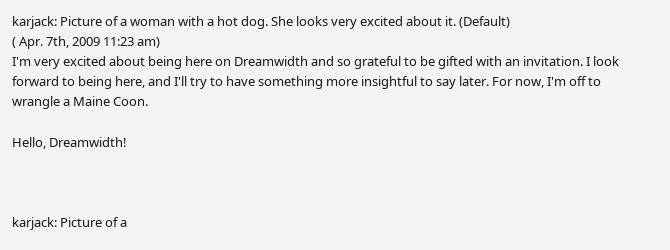karjack: Picture of a woman with a hot dog. She looks very excited about it. (Default)
( Apr. 7th, 2009 11:23 am)
I'm very excited about being here on Dreamwidth and so grateful to be gifted with an invitation. I look forward to being here, and I'll try to have something more insightful to say later. For now, I'm off to wrangle a Maine Coon.

Hello, Dreamwidth!



karjack: Picture of a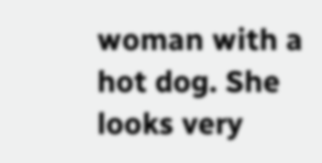woman with a hot dog. She looks very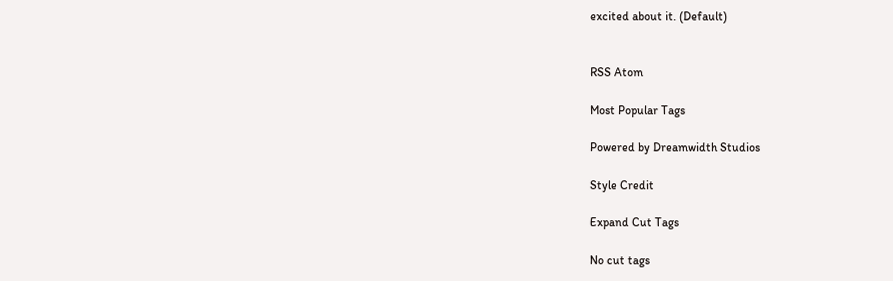excited about it. (Default)


RSS Atom

Most Popular Tags

Powered by Dreamwidth Studios

Style Credit

Expand Cut Tags

No cut tags